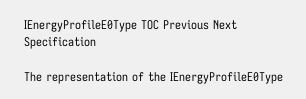IEnergyProfileE0Type TOC Previous Next Specification

The representation of the IEnergyProfileE0Type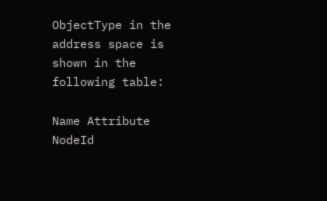ObjectType in the address space is shown in the following table:

Name Attribute
NodeId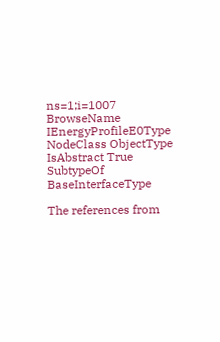ns=1;i=1007
BrowseName IEnergyProfileE0Type
NodeClass ObjectType
IsAbstract True
SubtypeOf BaseInterfaceType

The references from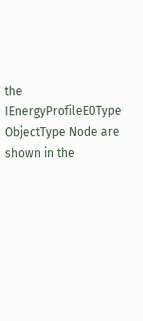the IEnergyProfileE0Type ObjectType Node are shown in the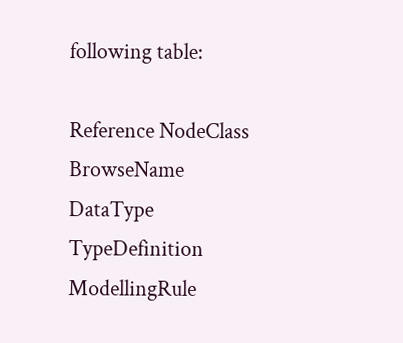following table:

Reference NodeClass BrowseName DataType TypeDefinition ModellingRule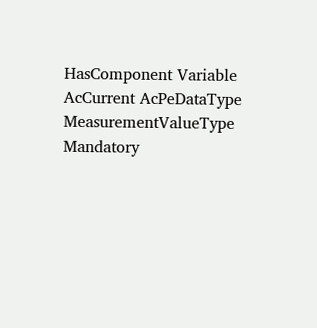HasComponent Variable AcCurrent AcPeDataType MeasurementValueType Mandatory